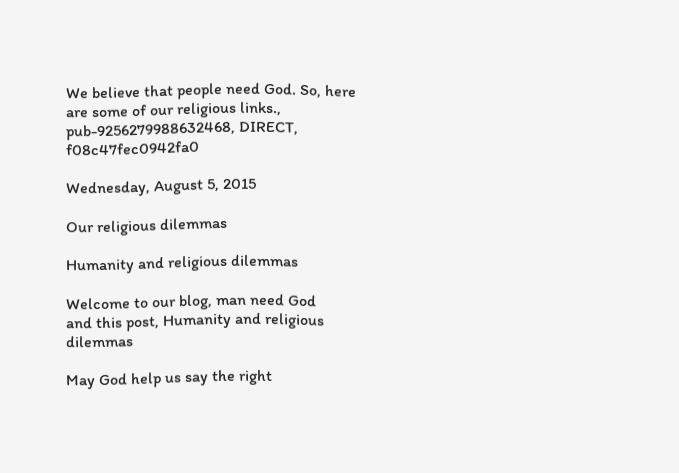We believe that people need God. So, here are some of our religious links., pub-9256279988632468, DIRECT, f08c47fec0942fa0

Wednesday, August 5, 2015

Our religious dilemmas

Humanity and religious dilemmas

Welcome to our blog, man need God
and this post, Humanity and religious dilemmas

May God help us say the right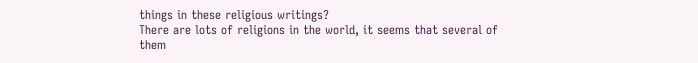things in these religious writings?
There are lots of religions in the world, it seems that several of them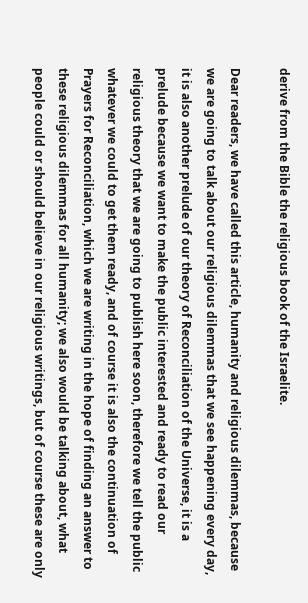derive from the Bible the religious book of the Israelite.

Dear readers, we have called this article, humanity and religious dilemmas, because we are going to talk about our religious dilemmas that we see happening every day, it is also another prelude of our theory of Reconciliation of the Universe, it is a prelude because we want to make the public interested and ready to read our religious theory that we are going to publish here soon, therefore we tell the public whatever we could to get them ready, and of course it is also the continuation of Prayers for Reconciliation, which we are writing in the hope of finding an answer to these religious dilemmas for all humanity; we also would be talking about, what people could or should believe in our religious writings, but of course these are only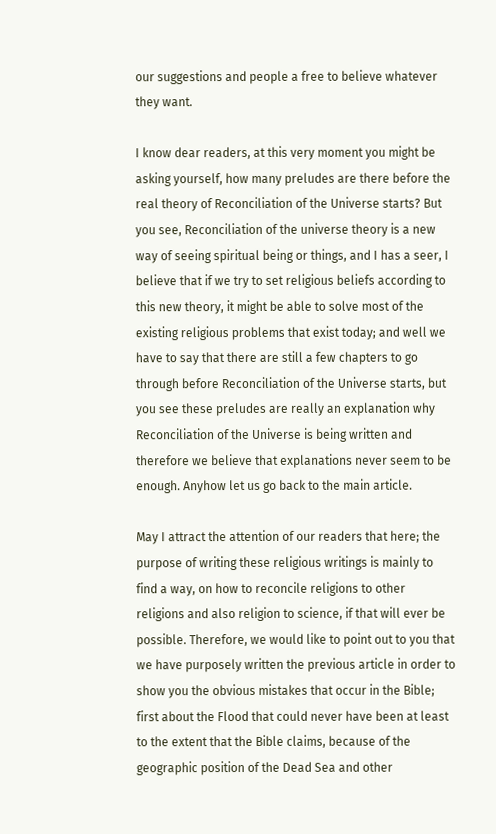our suggestions and people a free to believe whatever they want.

I know dear readers, at this very moment you might be asking yourself, how many preludes are there before the real theory of Reconciliation of the Universe starts? But you see, Reconciliation of the universe theory is a new way of seeing spiritual being or things, and I has a seer, I believe that if we try to set religious beliefs according to this new theory, it might be able to solve most of the existing religious problems that exist today; and well we have to say that there are still a few chapters to go through before Reconciliation of the Universe starts, but you see these preludes are really an explanation why Reconciliation of the Universe is being written and therefore we believe that explanations never seem to be enough. Anyhow let us go back to the main article.

May I attract the attention of our readers that here; the purpose of writing these religious writings is mainly to find a way, on how to reconcile religions to other religions and also religion to science, if that will ever be possible. Therefore, we would like to point out to you that we have purposely written the previous article in order to show you the obvious mistakes that occur in the Bible; first about the Flood that could never have been at least to the extent that the Bible claims, because of the geographic position of the Dead Sea and other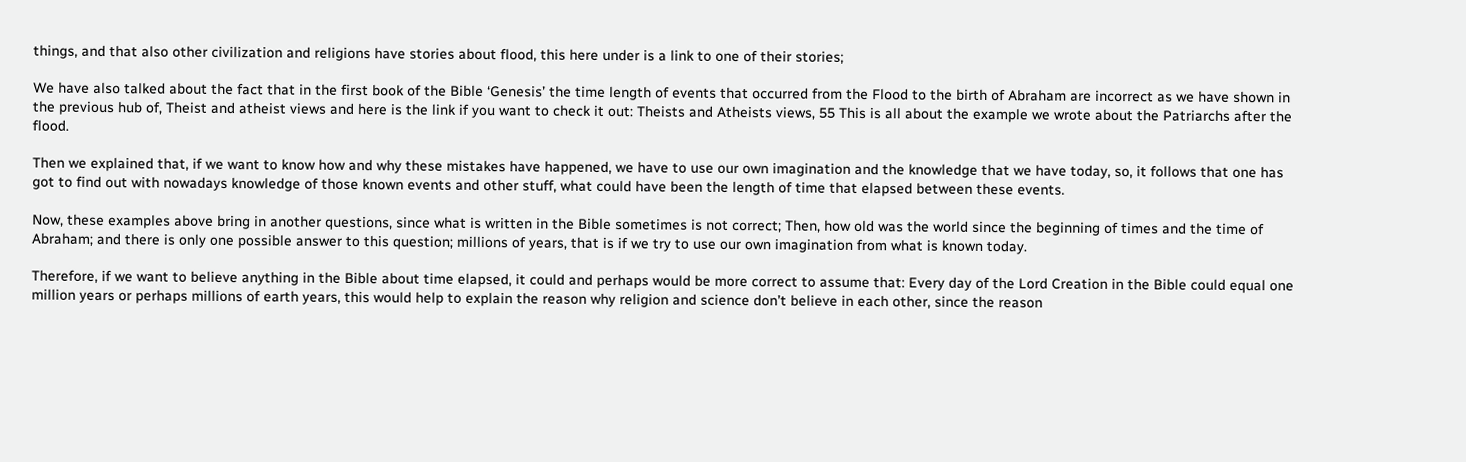things, and that also other civilization and religions have stories about flood, this here under is a link to one of their stories;

We have also talked about the fact that in the first book of the Bible ‘Genesis’ the time length of events that occurred from the Flood to the birth of Abraham are incorrect as we have shown in the previous hub of, Theist and atheist views and here is the link if you want to check it out: Theists and Atheists views, 55 This is all about the example we wrote about the Patriarchs after the flood.

Then we explained that, if we want to know how and why these mistakes have happened, we have to use our own imagination and the knowledge that we have today, so, it follows that one has got to find out with nowadays knowledge of those known events and other stuff, what could have been the length of time that elapsed between these events.

Now, these examples above bring in another questions, since what is written in the Bible sometimes is not correct; Then, how old was the world since the beginning of times and the time of Abraham; and there is only one possible answer to this question; millions of years, that is if we try to use our own imagination from what is known today.

Therefore, if we want to believe anything in the Bible about time elapsed, it could and perhaps would be more correct to assume that: Every day of the Lord Creation in the Bible could equal one million years or perhaps millions of earth years, this would help to explain the reason why religion and science don’t believe in each other, since the reason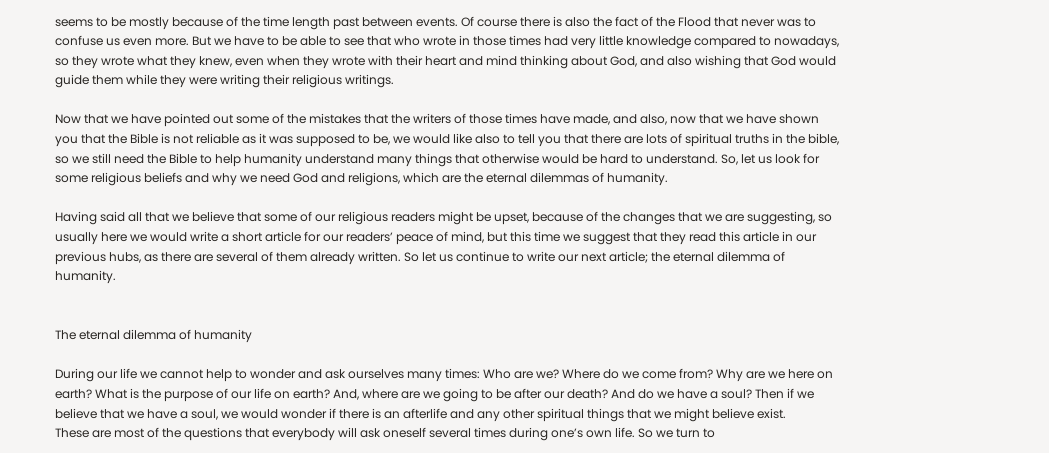seems to be mostly because of the time length past between events. Of course there is also the fact of the Flood that never was to confuse us even more. But we have to be able to see that who wrote in those times had very little knowledge compared to nowadays, so they wrote what they knew, even when they wrote with their heart and mind thinking about God, and also wishing that God would guide them while they were writing their religious writings.

Now that we have pointed out some of the mistakes that the writers of those times have made, and also, now that we have shown you that the Bible is not reliable as it was supposed to be, we would like also to tell you that there are lots of spiritual truths in the bible, so we still need the Bible to help humanity understand many things that otherwise would be hard to understand. So, let us look for some religious beliefs and why we need God and religions, which are the eternal dilemmas of humanity.

Having said all that we believe that some of our religious readers might be upset, because of the changes that we are suggesting, so usually here we would write a short article for our readers’ peace of mind, but this time we suggest that they read this article in our previous hubs, as there are several of them already written. So let us continue to write our next article; the eternal dilemma of humanity.


The eternal dilemma of humanity

During our life we cannot help to wonder and ask ourselves many times: Who are we? Where do we come from? Why are we here on earth? What is the purpose of our life on earth? And, where are we going to be after our death? And do we have a soul? Then if we believe that we have a soul, we would wonder if there is an afterlife and any other spiritual things that we might believe exist.
These are most of the questions that everybody will ask oneself several times during one’s own life. So we turn to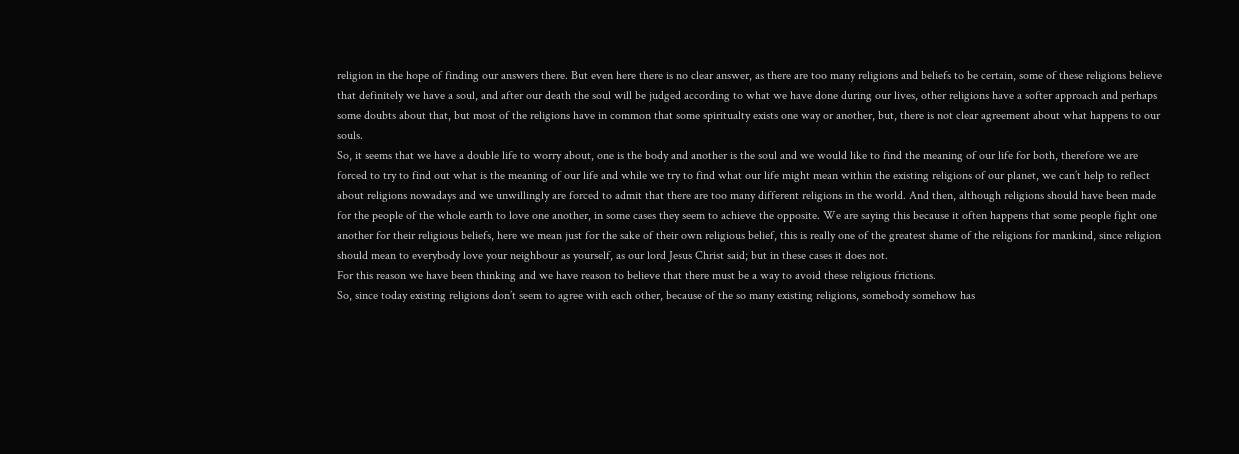religion in the hope of finding our answers there. But even here there is no clear answer, as there are too many religions and beliefs to be certain, some of these religions believe that definitely we have a soul, and after our death the soul will be judged according to what we have done during our lives, other religions have a softer approach and perhaps some doubts about that, but most of the religions have in common that some spiritualty exists one way or another, but, there is not clear agreement about what happens to our souls.
So, it seems that we have a double life to worry about, one is the body and another is the soul and we would like to find the meaning of our life for both, therefore we are forced to try to find out what is the meaning of our life and while we try to find what our life might mean within the existing religions of our planet, we can’t help to reflect about religions nowadays and we unwillingly are forced to admit that there are too many different religions in the world. And then, although religions should have been made for the people of the whole earth to love one another, in some cases they seem to achieve the opposite. We are saying this because it often happens that some people fight one another for their religious beliefs, here we mean just for the sake of their own religious belief, this is really one of the greatest shame of the religions for mankind, since religion should mean to everybody love your neighbour as yourself, as our lord Jesus Christ said; but in these cases it does not.
For this reason we have been thinking and we have reason to believe that there must be a way to avoid these religious frictions.
So, since today existing religions don’t seem to agree with each other, because of the so many existing religions, somebody somehow has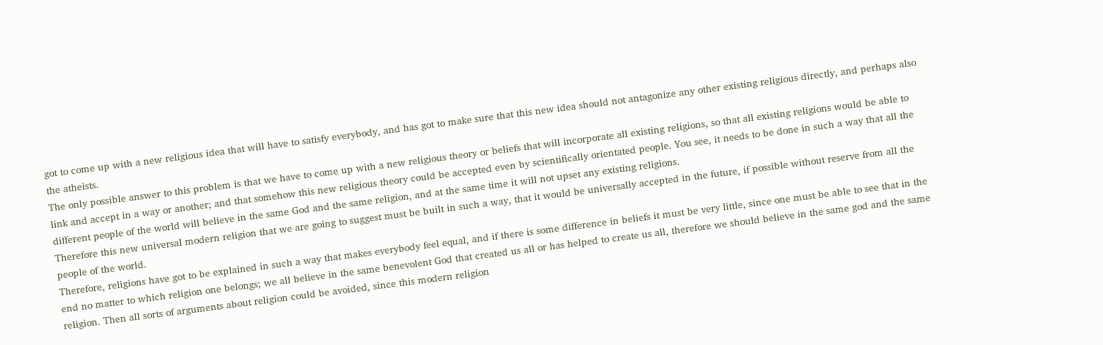got to come up with a new religious idea that will have to satisfy everybody, and has got to make sure that this new idea should not antagonize any other existing religious directly, and perhaps also the atheists.
The only possible answer to this problem is that we have to come up with a new religious theory or beliefs that will incorporate all existing religions, so that all existing religions would be able to link and accept in a way or another; and that somehow this new religious theory could be accepted even by scientifically orientated people. You see, it needs to be done in such a way that all the different people of the world will believe in the same God and the same religion, and at the same time it will not upset any existing religions.
Therefore this new universal modern religion that we are going to suggest must be built in such a way, that it would be universally accepted in the future, if possible without reserve from all the people of the world.
Therefore, religions have got to be explained in such a way that makes everybody feel equal, and if there is some difference in beliefs it must be very little, since one must be able to see that in the end no matter to which religion one belongs; we all believe in the same benevolent God that created us all or has helped to create us all, therefore we should believe in the same god and the same religion. Then all sorts of arguments about religion could be avoided, since this modern religion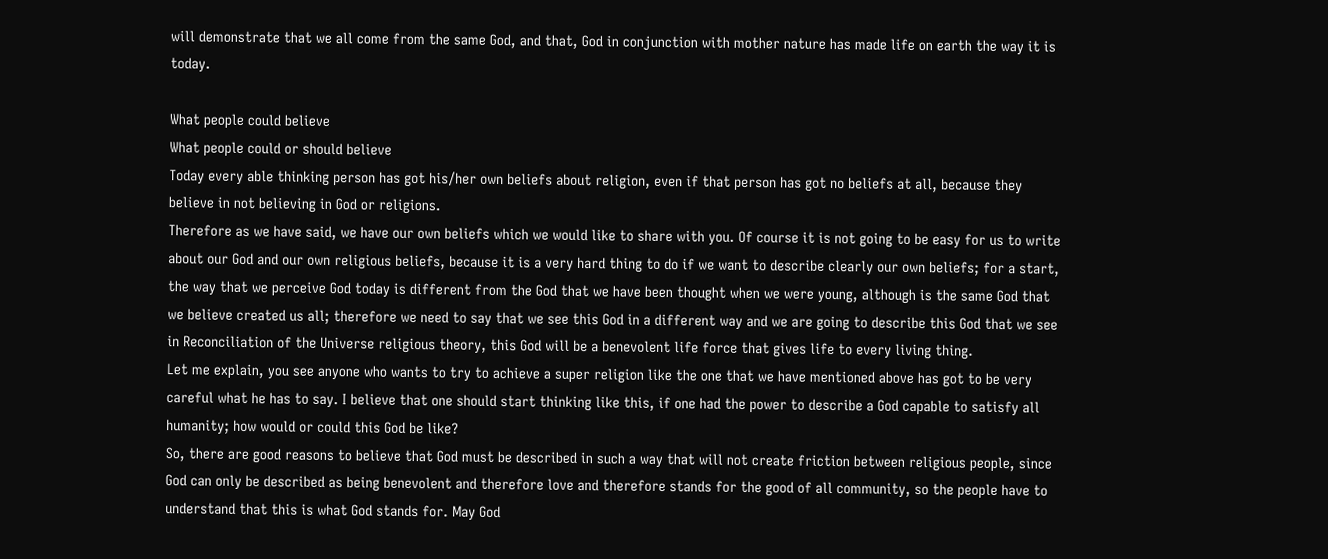will demonstrate that we all come from the same God, and that, God in conjunction with mother nature has made life on earth the way it is today.

What people could believe
What people could or should believe
Today every able thinking person has got his/her own beliefs about religion, even if that person has got no beliefs at all, because they believe in not believing in God or religions.
Therefore as we have said, we have our own beliefs which we would like to share with you. Of course it is not going to be easy for us to write about our God and our own religious beliefs, because it is a very hard thing to do if we want to describe clearly our own beliefs; for a start, the way that we perceive God today is different from the God that we have been thought when we were young, although is the same God that we believe created us all; therefore we need to say that we see this God in a different way and we are going to describe this God that we see in Reconciliation of the Universe religious theory, this God will be a benevolent life force that gives life to every living thing.
Let me explain, you see anyone who wants to try to achieve a super religion like the one that we have mentioned above has got to be very careful what he has to say. I believe that one should start thinking like this, if one had the power to describe a God capable to satisfy all humanity; how would or could this God be like?
So, there are good reasons to believe that God must be described in such a way that will not create friction between religious people, since God can only be described as being benevolent and therefore love and therefore stands for the good of all community, so the people have to understand that this is what God stands for. May God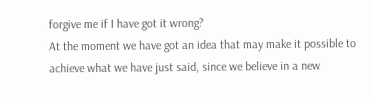forgive me if I have got it wrong?
At the moment we have got an idea that may make it possible to achieve what we have just said, since we believe in a new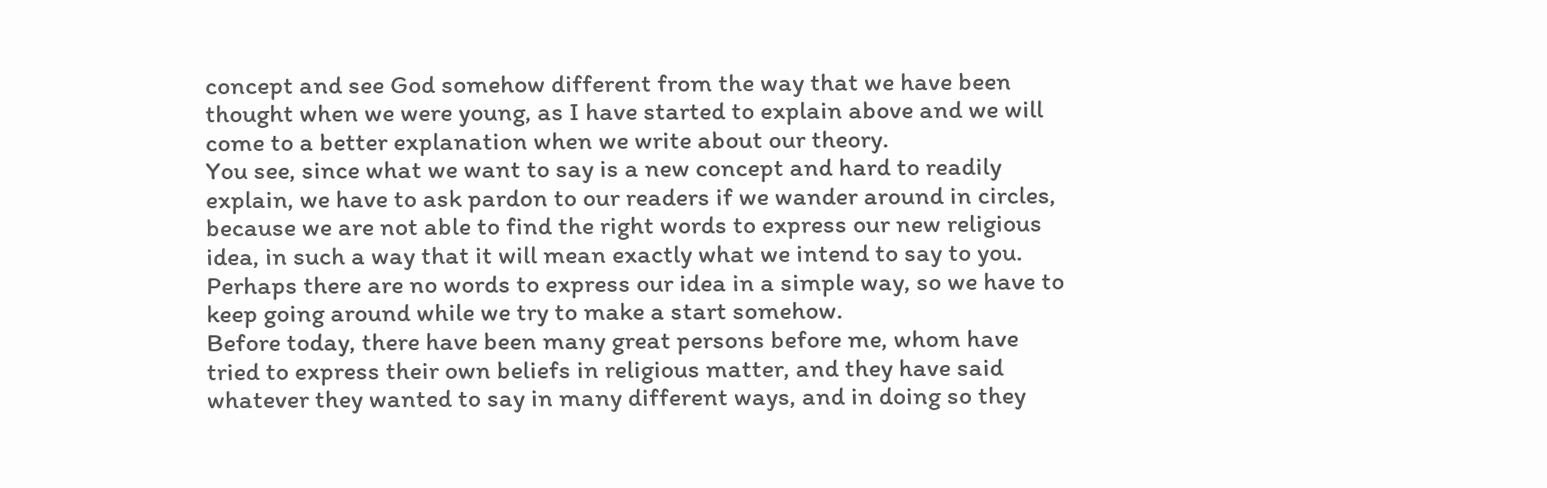concept and see God somehow different from the way that we have been thought when we were young, as I have started to explain above and we will come to a better explanation when we write about our theory.
You see, since what we want to say is a new concept and hard to readily explain, we have to ask pardon to our readers if we wander around in circles, because we are not able to find the right words to express our new religious idea, in such a way that it will mean exactly what we intend to say to you. Perhaps there are no words to express our idea in a simple way, so we have to keep going around while we try to make a start somehow.
Before today, there have been many great persons before me, whom have tried to express their own beliefs in religious matter, and they have said whatever they wanted to say in many different ways, and in doing so they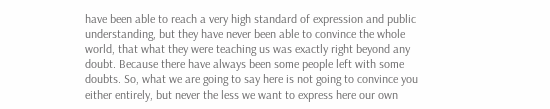have been able to reach a very high standard of expression and public understanding, but they have never been able to convince the whole world, that what they were teaching us was exactly right beyond any doubt. Because there have always been some people left with some doubts. So, what we are going to say here is not going to convince you either entirely, but never the less we want to express here our own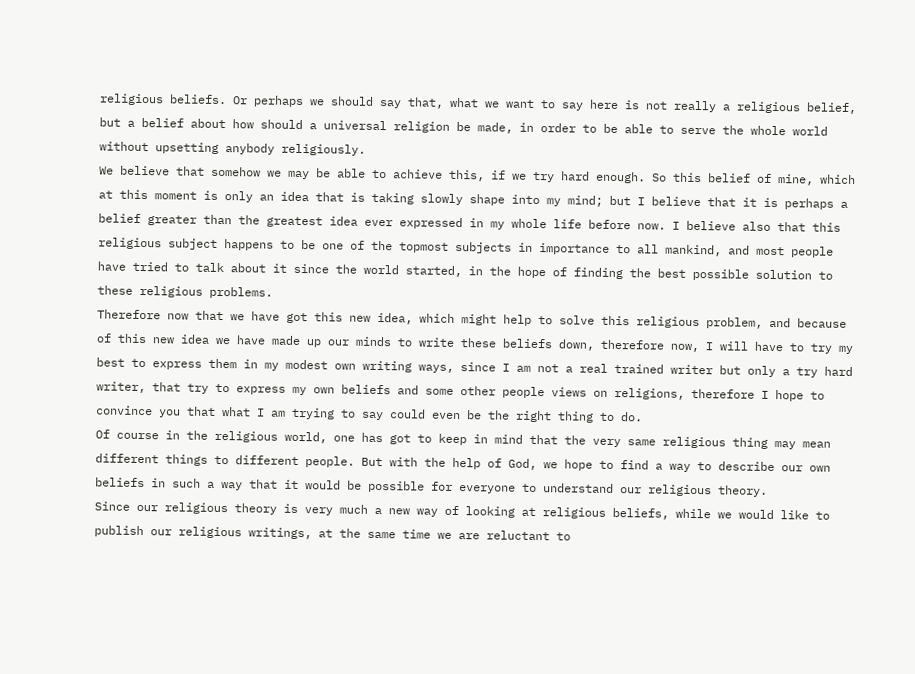religious beliefs. Or perhaps we should say that, what we want to say here is not really a religious belief, but a belief about how should a universal religion be made, in order to be able to serve the whole world without upsetting anybody religiously.
We believe that somehow we may be able to achieve this, if we try hard enough. So this belief of mine, which at this moment is only an idea that is taking slowly shape into my mind; but I believe that it is perhaps a belief greater than the greatest idea ever expressed in my whole life before now. I believe also that this religious subject happens to be one of the topmost subjects in importance to all mankind, and most people have tried to talk about it since the world started, in the hope of finding the best possible solution to these religious problems.
Therefore now that we have got this new idea, which might help to solve this religious problem, and because of this new idea we have made up our minds to write these beliefs down, therefore now, I will have to try my best to express them in my modest own writing ways, since I am not a real trained writer but only a try hard writer, that try to express my own beliefs and some other people views on religions, therefore I hope to convince you that what I am trying to say could even be the right thing to do.
Of course in the religious world, one has got to keep in mind that the very same religious thing may mean different things to different people. But with the help of God, we hope to find a way to describe our own beliefs in such a way that it would be possible for everyone to understand our religious theory.
Since our religious theory is very much a new way of looking at religious beliefs, while we would like to publish our religious writings, at the same time we are reluctant to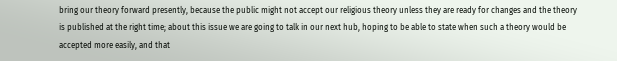bring our theory forward presently, because the public might not accept our religious theory unless they are ready for changes and the theory is published at the right time; about this issue we are going to talk in our next hub, hoping to be able to state when such a theory would be accepted more easily, and that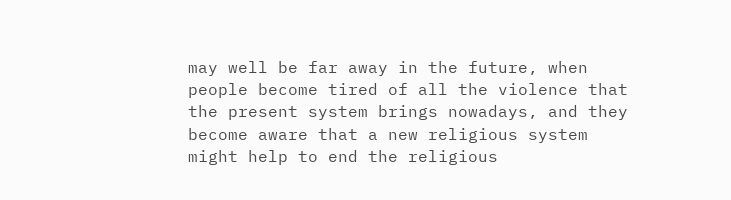may well be far away in the future, when people become tired of all the violence that the present system brings nowadays, and they become aware that a new religious system might help to end the religious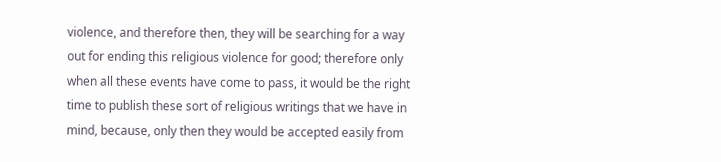violence, and therefore then, they will be searching for a way out for ending this religious violence for good; therefore only when all these events have come to pass, it would be the right time to publish these sort of religious writings that we have in mind, because, only then they would be accepted easily from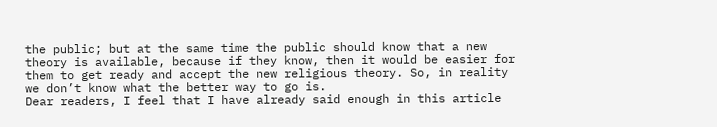the public; but at the same time the public should know that a new theory is available, because if they know, then it would be easier for them to get ready and accept the new religious theory. So, in reality we don’t know what the better way to go is.
Dear readers, I feel that I have already said enough in this article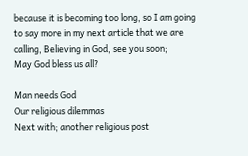because it is becoming too long, so I am going to say more in my next article that we are calling, Believing in God, see you soon;
May God bless us all?

Man needs God
Our religious dilemmas
Next with; another religious post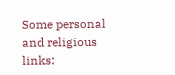Some personal and religious links: